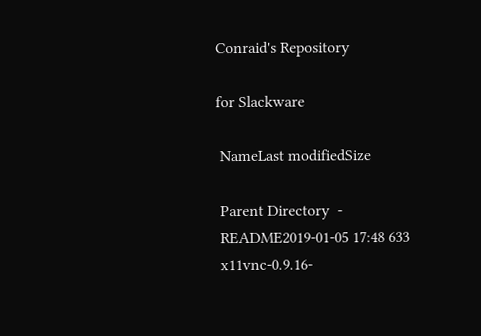Conraid's Repository

for Slackware

 NameLast modifiedSize

 Parent Directory  -
 README2019-01-05 17:48 633
 x11vnc-0.9.16-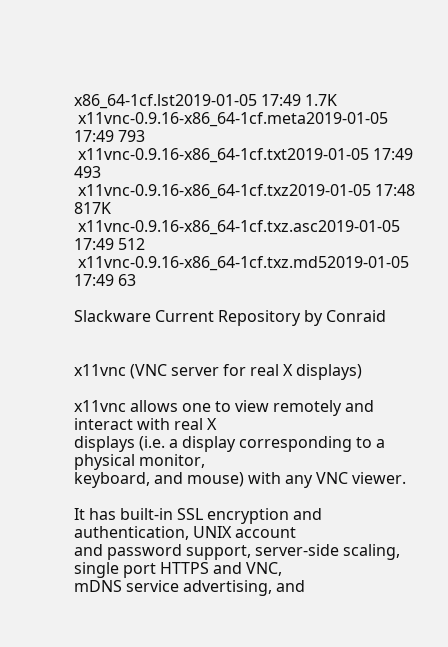x86_64-1cf.lst2019-01-05 17:49 1.7K
 x11vnc-0.9.16-x86_64-1cf.meta2019-01-05 17:49 793
 x11vnc-0.9.16-x86_64-1cf.txt2019-01-05 17:49 493
 x11vnc-0.9.16-x86_64-1cf.txz2019-01-05 17:48 817K
 x11vnc-0.9.16-x86_64-1cf.txz.asc2019-01-05 17:49 512
 x11vnc-0.9.16-x86_64-1cf.txz.md52019-01-05 17:49 63

Slackware Current Repository by Conraid


x11vnc (VNC server for real X displays)

x11vnc allows one to view remotely and interact with real X
displays (i.e. a display corresponding to a physical monitor,
keyboard, and mouse) with any VNC viewer.

It has built-in SSL encryption and authentication, UNIX account
and password support, server-side scaling, single port HTTPS and VNC,
mDNS service advertising, and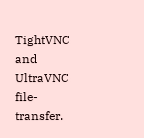TightVNC and UltraVNC file-transfer.